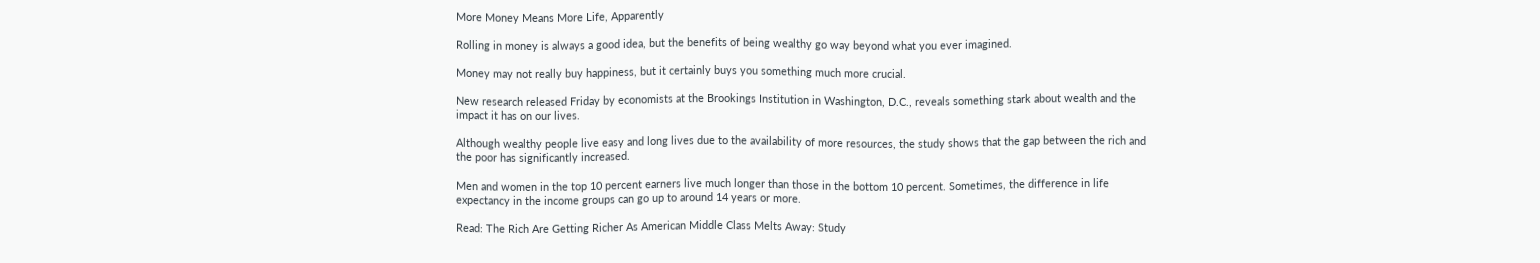More Money Means More Life, Apparently

Rolling in money is always a good idea, but the benefits of being wealthy go way beyond what you ever imagined.

Money may not really buy happiness, but it certainly buys you something much more crucial.

New research released Friday by economists at the Brookings Institution in Washington, D.C., reveals something stark about wealth and the impact it has on our lives.

Although wealthy people live easy and long lives due to the availability of more resources, the study shows that the gap between the rich and the poor has significantly increased.

Men and women in the top 10 percent earners live much longer than those in the bottom 10 percent. Sometimes, the difference in life expectancy in the income groups can go up to around 14 years or more.

Read: The Rich Are Getting Richer As American Middle Class Melts Away: Study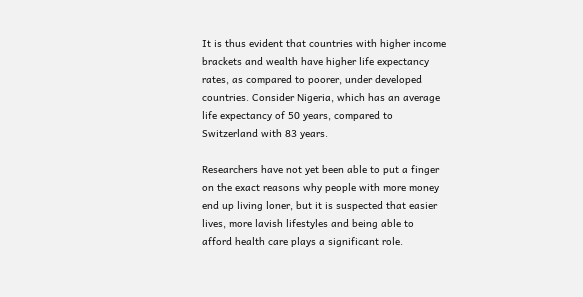It is thus evident that countries with higher income brackets and wealth have higher life expectancy rates, as compared to poorer, under developed countries. Consider Nigeria, which has an average life expectancy of 50 years, compared to Switzerland with 83 years.

Researchers have not yet been able to put a finger on the exact reasons why people with more money end up living loner, but it is suspected that easier lives, more lavish lifestyles and being able to afford health care plays a significant role.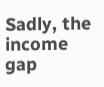Sadly, the income gap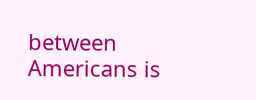between Americans is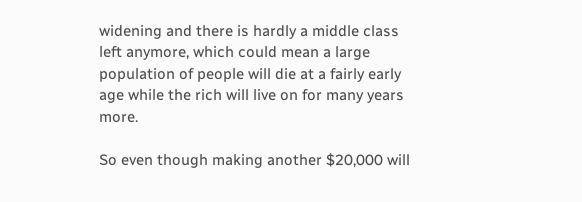widening and there is hardly a middle class left anymore, which could mean a large population of people will die at a fairly early age while the rich will live on for many years more.

So even though making another $20,000 will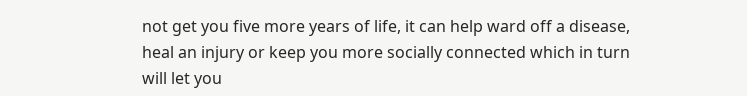not get you five more years of life, it can help ward off a disease, heal an injury or keep you more socially connected which in turn will let you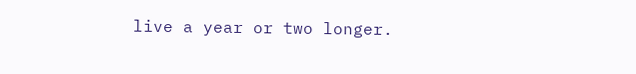live a year or two longer.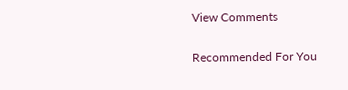View Comments

Recommended For You